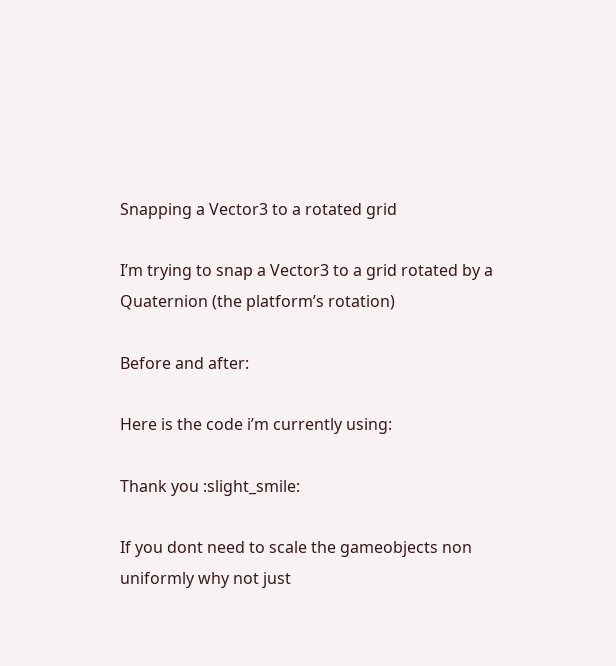Snapping a Vector3 to a rotated grid

I’m trying to snap a Vector3 to a grid rotated by a Quaternion (the platform’s rotation)

Before and after:

Here is the code i’m currently using:

Thank you :slight_smile:

If you dont need to scale the gameobjects non uniformly why not just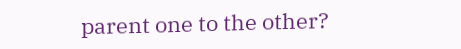parent one to the other?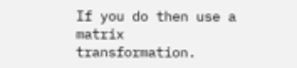If you do then use a matrix transformation.